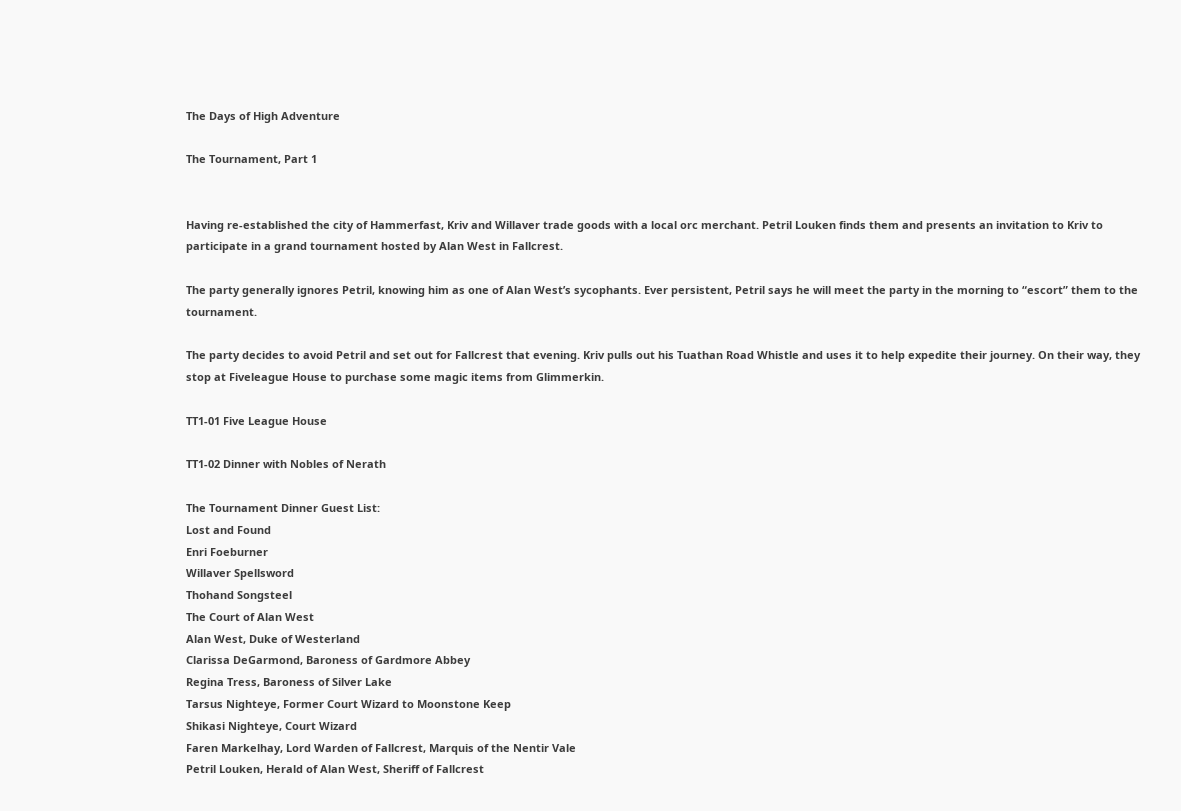The Days of High Adventure

The Tournament, Part 1


Having re-established the city of Hammerfast, Kriv and Willaver trade goods with a local orc merchant. Petril Louken finds them and presents an invitation to Kriv to participate in a grand tournament hosted by Alan West in Fallcrest.

The party generally ignores Petril, knowing him as one of Alan West’s sycophants. Ever persistent, Petril says he will meet the party in the morning to “escort” them to the tournament.

The party decides to avoid Petril and set out for Fallcrest that evening. Kriv pulls out his Tuathan Road Whistle and uses it to help expedite their journey. On their way, they stop at Fiveleague House to purchase some magic items from Glimmerkin.

TT1-01 Five League House

TT1-02 Dinner with Nobles of Nerath

The Tournament Dinner Guest List:
Lost and Found
Enri Foeburner
Willaver Spellsword
Thohand Songsteel
The Court of Alan West
Alan West, Duke of Westerland
Clarissa DeGarmond, Baroness of Gardmore Abbey
Regina Tress, Baroness of Silver Lake
Tarsus Nighteye, Former Court Wizard to Moonstone Keep
Shikasi Nighteye, Court Wizard
Faren Markelhay, Lord Warden of Fallcrest, Marquis of the Nentir Vale
Petril Louken, Herald of Alan West, Sheriff of Fallcrest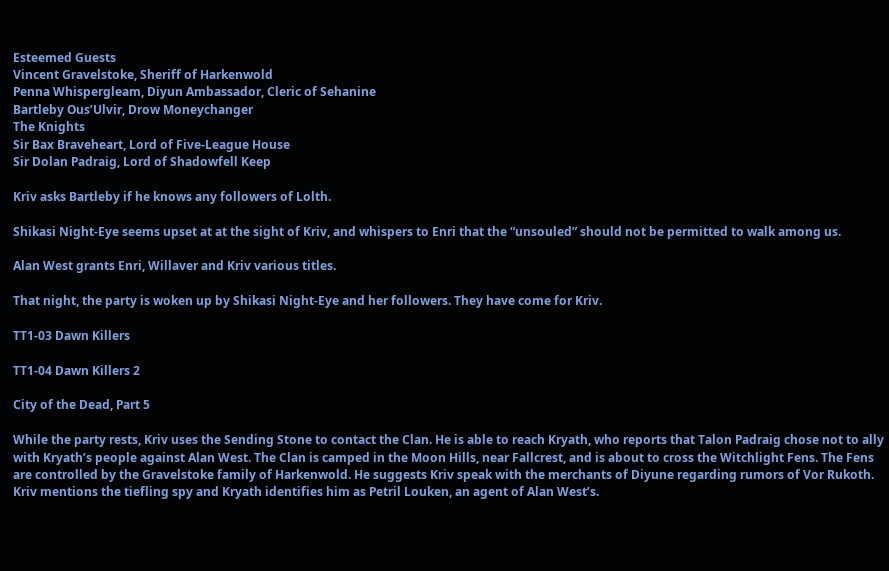Esteemed Guests
Vincent Gravelstoke, Sheriff of Harkenwold
Penna Whispergleam, Diyun Ambassador, Cleric of Sehanine
Bartleby Ous’Ulvir, Drow Moneychanger
The Knights
Sir Bax Braveheart, Lord of Five-League House
Sir Dolan Padraig, Lord of Shadowfell Keep

Kriv asks Bartleby if he knows any followers of Lolth.

Shikasi Night-Eye seems upset at at the sight of Kriv, and whispers to Enri that the “unsouled” should not be permitted to walk among us.

Alan West grants Enri, Willaver and Kriv various titles.

That night, the party is woken up by Shikasi Night-Eye and her followers. They have come for Kriv.

TT1-03 Dawn Killers

TT1-04 Dawn Killers 2

City of the Dead, Part 5

While the party rests, Kriv uses the Sending Stone to contact the Clan. He is able to reach Kryath, who reports that Talon Padraig chose not to ally with Kryath’s people against Alan West. The Clan is camped in the Moon Hills, near Fallcrest, and is about to cross the Witchlight Fens. The Fens are controlled by the Gravelstoke family of Harkenwold. He suggests Kriv speak with the merchants of Diyune regarding rumors of Vor Rukoth. Kriv mentions the tiefling spy and Kryath identifies him as Petril Louken, an agent of Alan West’s.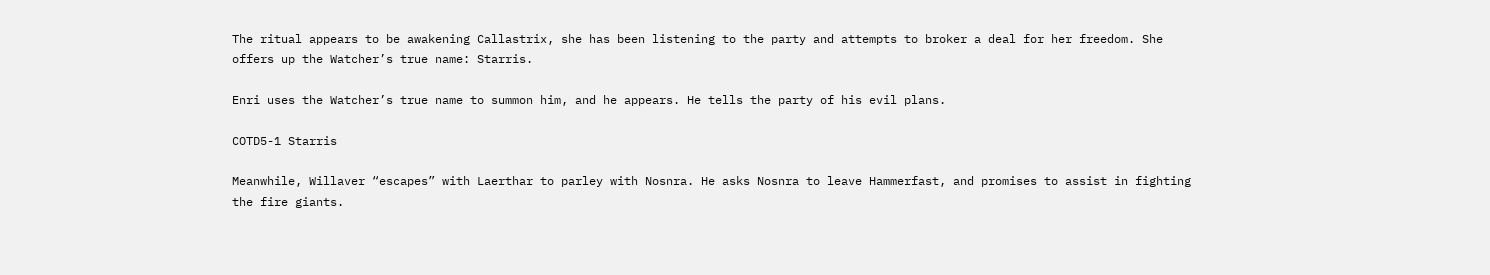The ritual appears to be awakening Callastrix, she has been listening to the party and attempts to broker a deal for her freedom. She offers up the Watcher’s true name: Starris.

Enri uses the Watcher’s true name to summon him, and he appears. He tells the party of his evil plans.

COTD5-1 Starris

Meanwhile, Willaver “escapes” with Laerthar to parley with Nosnra. He asks Nosnra to leave Hammerfast, and promises to assist in fighting the fire giants.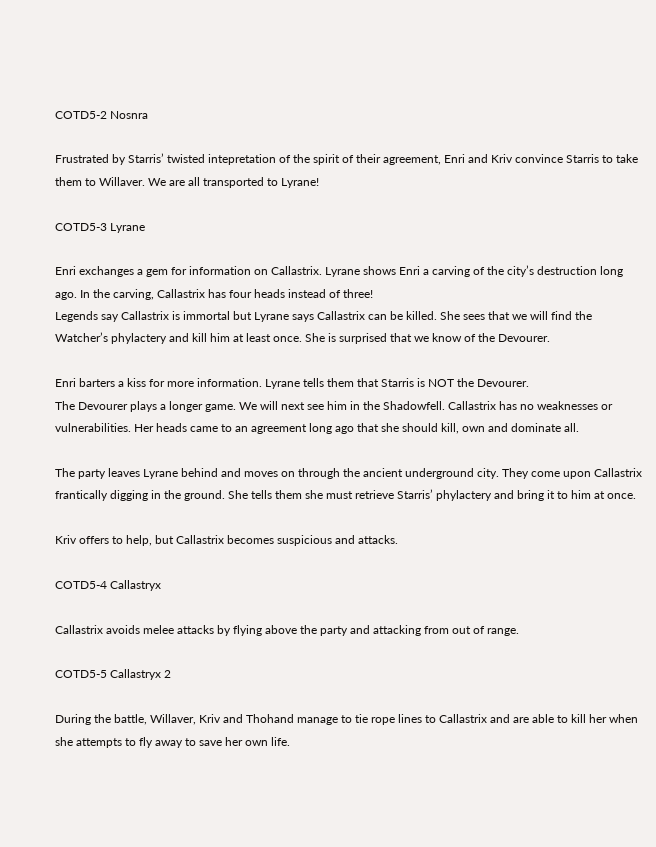COTD5-2 Nosnra

Frustrated by Starris’ twisted intepretation of the spirit of their agreement, Enri and Kriv convince Starris to take them to Willaver. We are all transported to Lyrane!

COTD5-3 Lyrane

Enri exchanges a gem for information on Callastrix. Lyrane shows Enri a carving of the city’s destruction long ago. In the carving, Callastrix has four heads instead of three!
Legends say Callastrix is immortal but Lyrane says Callastrix can be killed. She sees that we will find the Watcher’s phylactery and kill him at least once. She is surprised that we know of the Devourer.

Enri barters a kiss for more information. Lyrane tells them that Starris is NOT the Devourer.
The Devourer plays a longer game. We will next see him in the Shadowfell. Callastrix has no weaknesses or vulnerabilities. Her heads came to an agreement long ago that she should kill, own and dominate all.

The party leaves Lyrane behind and moves on through the ancient underground city. They come upon Callastrix frantically digging in the ground. She tells them she must retrieve Starris’ phylactery and bring it to him at once.

Kriv offers to help, but Callastrix becomes suspicious and attacks.

COTD5-4 Callastryx

Callastrix avoids melee attacks by flying above the party and attacking from out of range.

COTD5-5 Callastryx 2

During the battle, Willaver, Kriv and Thohand manage to tie rope lines to Callastrix and are able to kill her when she attempts to fly away to save her own life.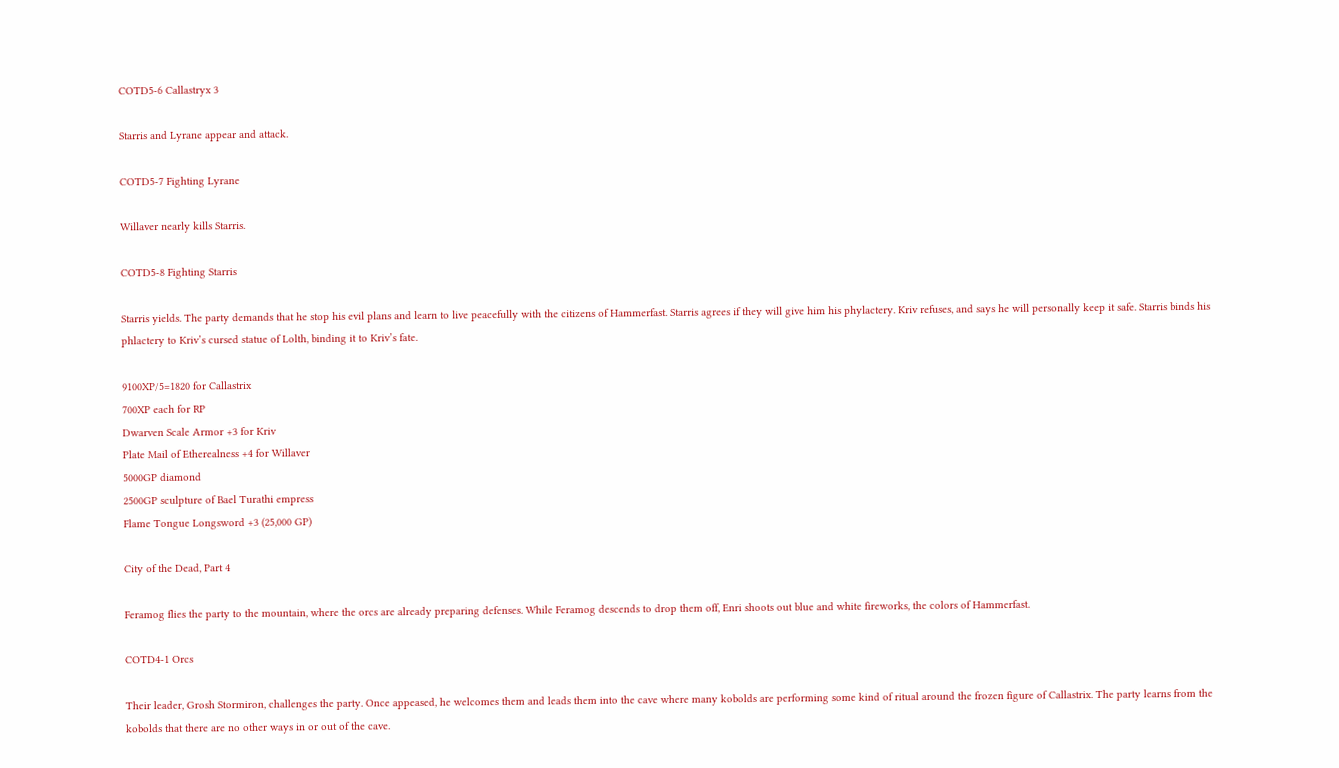COTD5-6 Callastryx 3

Starris and Lyrane appear and attack.

COTD5-7 Fighting Lyrane

Willaver nearly kills Starris.

COTD5-8 Fighting Starris

Starris yields. The party demands that he stop his evil plans and learn to live peacefully with the citizens of Hammerfast. Starris agrees if they will give him his phylactery. Kriv refuses, and says he will personally keep it safe. Starris binds his phlactery to Kriv’s cursed statue of Lolth, binding it to Kriv’s fate.

9100XP/5=1820 for Callastrix
700XP each for RP
Dwarven Scale Armor +3 for Kriv
Plate Mail of Etherealness +4 for Willaver
5000GP diamond
2500GP sculpture of Bael Turathi empress
Flame Tongue Longsword +3 (25,000 GP)

City of the Dead, Part 4

Feramog flies the party to the mountain, where the orcs are already preparing defenses. While Feramog descends to drop them off, Enri shoots out blue and white fireworks, the colors of Hammerfast.

COTD4-1 Orcs

Their leader, Grosh Stormiron, challenges the party. Once appeased, he welcomes them and leads them into the cave where many kobolds are performing some kind of ritual around the frozen figure of Callastrix. The party learns from the kobolds that there are no other ways in or out of the cave.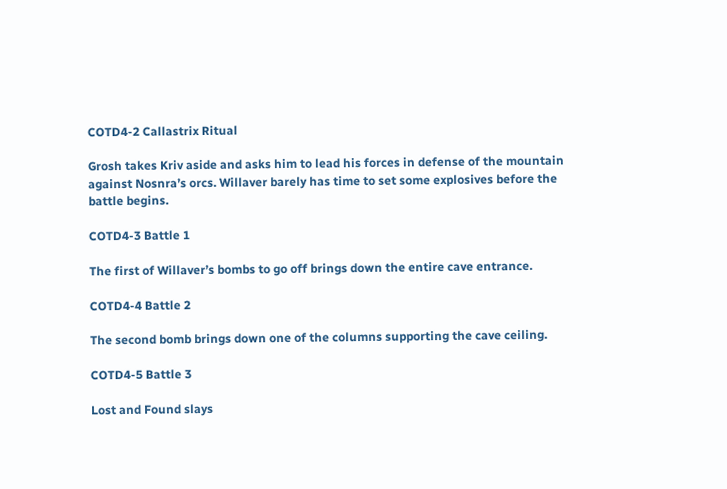COTD4-2 Callastrix Ritual

Grosh takes Kriv aside and asks him to lead his forces in defense of the mountain against Nosnra’s orcs. Willaver barely has time to set some explosives before the battle begins.

COTD4-3 Battle 1

The first of Willaver’s bombs to go off brings down the entire cave entrance.

COTD4-4 Battle 2

The second bomb brings down one of the columns supporting the cave ceiling.

COTD4-5 Battle 3

Lost and Found slays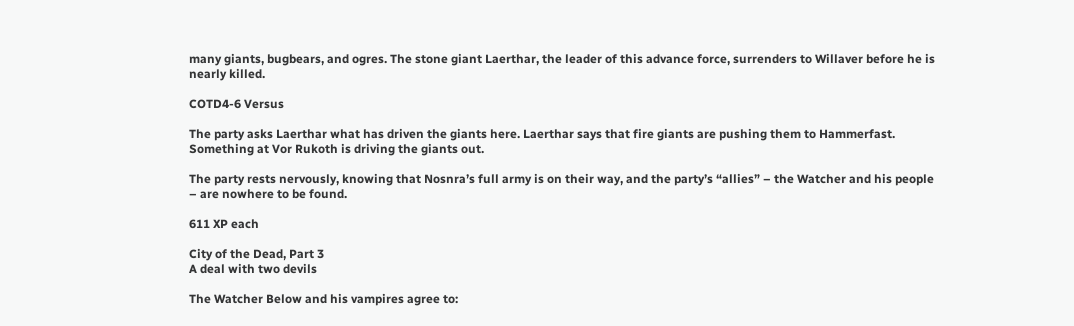many giants, bugbears, and ogres. The stone giant Laerthar, the leader of this advance force, surrenders to Willaver before he is nearly killed.

COTD4-6 Versus

The party asks Laerthar what has driven the giants here. Laerthar says that fire giants are pushing them to Hammerfast. Something at Vor Rukoth is driving the giants out.

The party rests nervously, knowing that Nosnra’s full army is on their way, and the party’s “allies” – the Watcher and his people – are nowhere to be found.

611 XP each

City of the Dead, Part 3
A deal with two devils

The Watcher Below and his vampires agree to: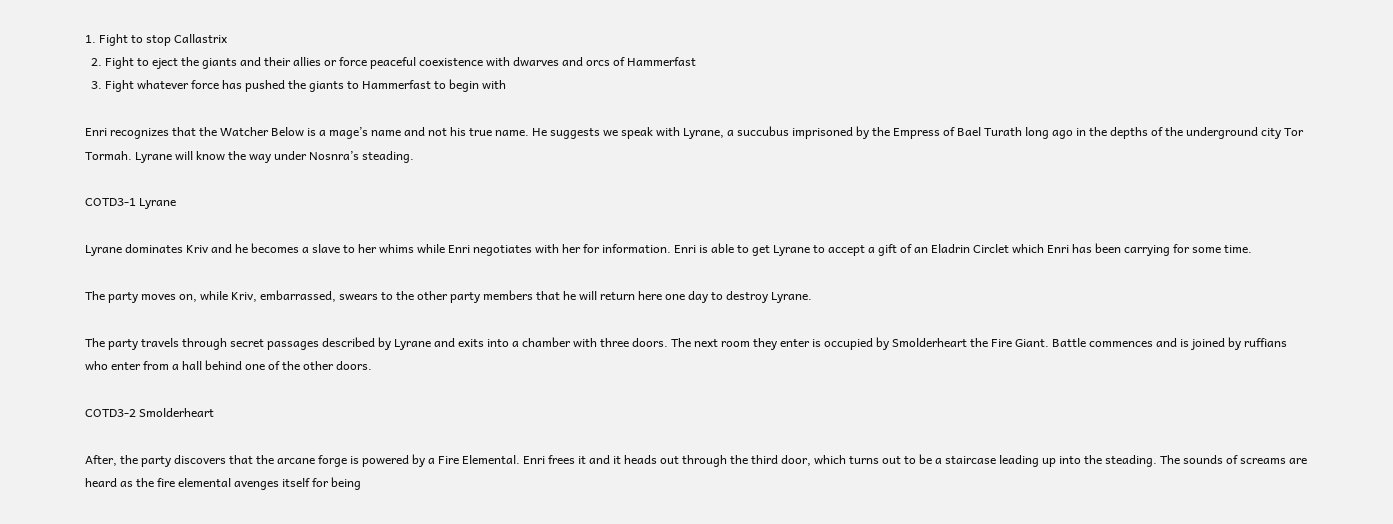1. Fight to stop Callastrix
  2. Fight to eject the giants and their allies or force peaceful coexistence with dwarves and orcs of Hammerfast
  3. Fight whatever force has pushed the giants to Hammerfast to begin with

Enri recognizes that the Watcher Below is a mage’s name and not his true name. He suggests we speak with Lyrane, a succubus imprisoned by the Empress of Bael Turath long ago in the depths of the underground city Tor Tormah. Lyrane will know the way under Nosnra’s steading.

COTD3-1 Lyrane

Lyrane dominates Kriv and he becomes a slave to her whims while Enri negotiates with her for information. Enri is able to get Lyrane to accept a gift of an Eladrin Circlet which Enri has been carrying for some time.

The party moves on, while Kriv, embarrassed, swears to the other party members that he will return here one day to destroy Lyrane.

The party travels through secret passages described by Lyrane and exits into a chamber with three doors. The next room they enter is occupied by Smolderheart the Fire Giant. Battle commences and is joined by ruffians who enter from a hall behind one of the other doors.

COTD3-2 Smolderheart

After, the party discovers that the arcane forge is powered by a Fire Elemental. Enri frees it and it heads out through the third door, which turns out to be a staircase leading up into the steading. The sounds of screams are heard as the fire elemental avenges itself for being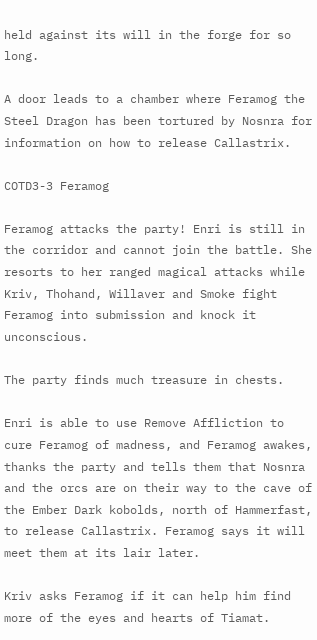held against its will in the forge for so long.

A door leads to a chamber where Feramog the Steel Dragon has been tortured by Nosnra for information on how to release Callastrix.

COTD3-3 Feramog

Feramog attacks the party! Enri is still in the corridor and cannot join the battle. She resorts to her ranged magical attacks while Kriv, Thohand, Willaver and Smoke fight Feramog into submission and knock it unconscious.

The party finds much treasure in chests.

Enri is able to use Remove Affliction to cure Feramog of madness, and Feramog awakes, thanks the party and tells them that Nosnra and the orcs are on their way to the cave of the Ember Dark kobolds, north of Hammerfast, to release Callastrix. Feramog says it will meet them at its lair later.

Kriv asks Feramog if it can help him find more of the eyes and hearts of Tiamat.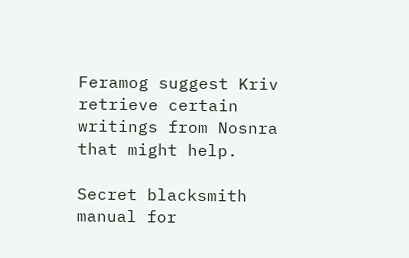Feramog suggest Kriv retrieve certain writings from Nosnra that might help.

Secret blacksmith manual for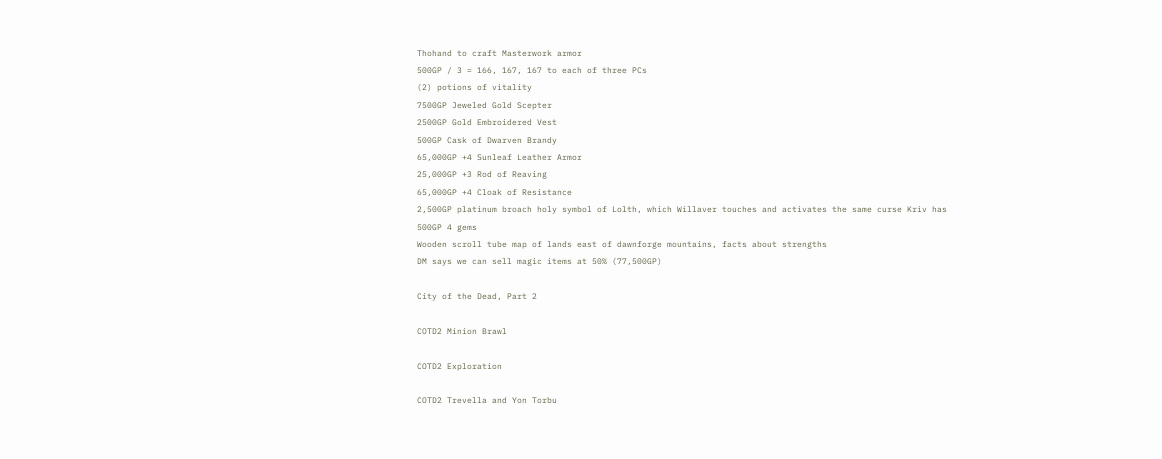Thohand to craft Masterwork armor
500GP / 3 = 166, 167, 167 to each of three PCs
(2) potions of vitality
7500GP Jeweled Gold Scepter
2500GP Gold Embroidered Vest
500GP Cask of Dwarven Brandy
65,000GP +4 Sunleaf Leather Armor
25,000GP +3 Rod of Reaving
65,000GP +4 Cloak of Resistance
2,500GP platinum broach holy symbol of Lolth, which Willaver touches and activates the same curse Kriv has
500GP 4 gems
Wooden scroll tube map of lands east of dawnforge mountains, facts about strengths
DM says we can sell magic items at 50% (77,500GP)

City of the Dead, Part 2

COTD2 Minion Brawl

COTD2 Exploration

COTD2 Trevella and Yon Torbu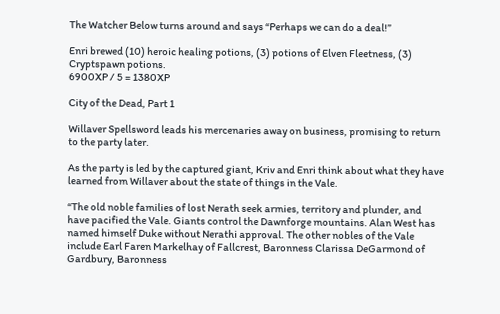The Watcher Below turns around and says “Perhaps we can do a deal!”

Enri brewed (10) heroic healing potions, (3) potions of Elven Fleetness, (3) Cryptspawn potions.
6900XP / 5 = 1380XP

City of the Dead, Part 1

Willaver Spellsword leads his mercenaries away on business, promising to return to the party later.

As the party is led by the captured giant, Kriv and Enri think about what they have learned from Willaver about the state of things in the Vale.

“The old noble families of lost Nerath seek armies, territory and plunder, and have pacified the Vale. Giants control the Dawnforge mountains. Alan West has named himself Duke without Nerathi approval. The other nobles of the Vale include Earl Faren Markelhay of Fallcrest, Baronness Clarissa DeGarmond of Gardbury, Baronness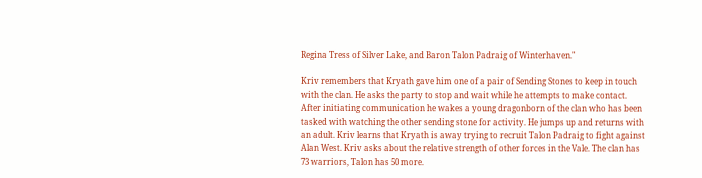Regina Tress of Silver Lake, and Baron Talon Padraig of Winterhaven."

Kriv remembers that Kryath gave him one of a pair of Sending Stones to keep in touch with the clan. He asks the party to stop and wait while he attempts to make contact. After initiating communication he wakes a young dragonborn of the clan who has been tasked with watching the other sending stone for activity. He jumps up and returns with an adult. Kriv learns that Kryath is away trying to recruit Talon Padraig to fight against Alan West. Kriv asks about the relative strength of other forces in the Vale. The clan has 73 warriors, Talon has 50 more.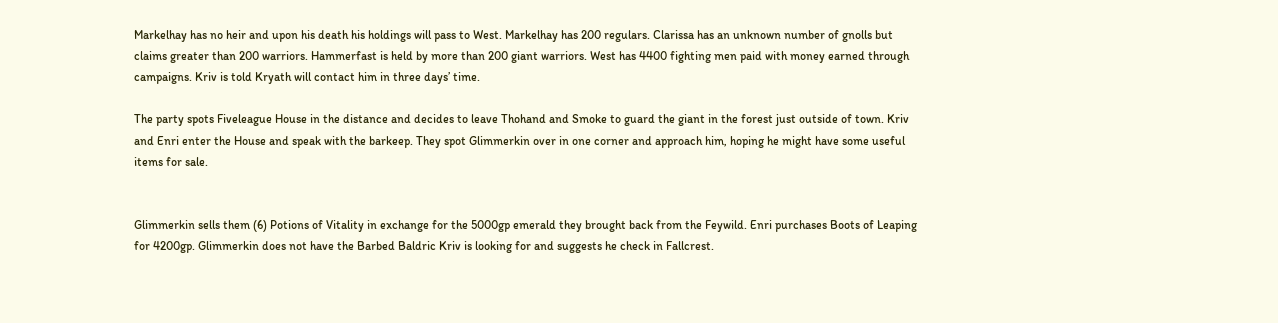Markelhay has no heir and upon his death his holdings will pass to West. Markelhay has 200 regulars. Clarissa has an unknown number of gnolls but claims greater than 200 warriors. Hammerfast is held by more than 200 giant warriors. West has 4400 fighting men paid with money earned through campaigns. Kriv is told Kryath will contact him in three days’ time.

The party spots Fiveleague House in the distance and decides to leave Thohand and Smoke to guard the giant in the forest just outside of town. Kriv and Enri enter the House and speak with the barkeep. They spot Glimmerkin over in one corner and approach him, hoping he might have some useful items for sale.


Glimmerkin sells them (6) Potions of Vitality in exchange for the 5000gp emerald they brought back from the Feywild. Enri purchases Boots of Leaping for 4200gp. Glimmerkin does not have the Barbed Baldric Kriv is looking for and suggests he check in Fallcrest.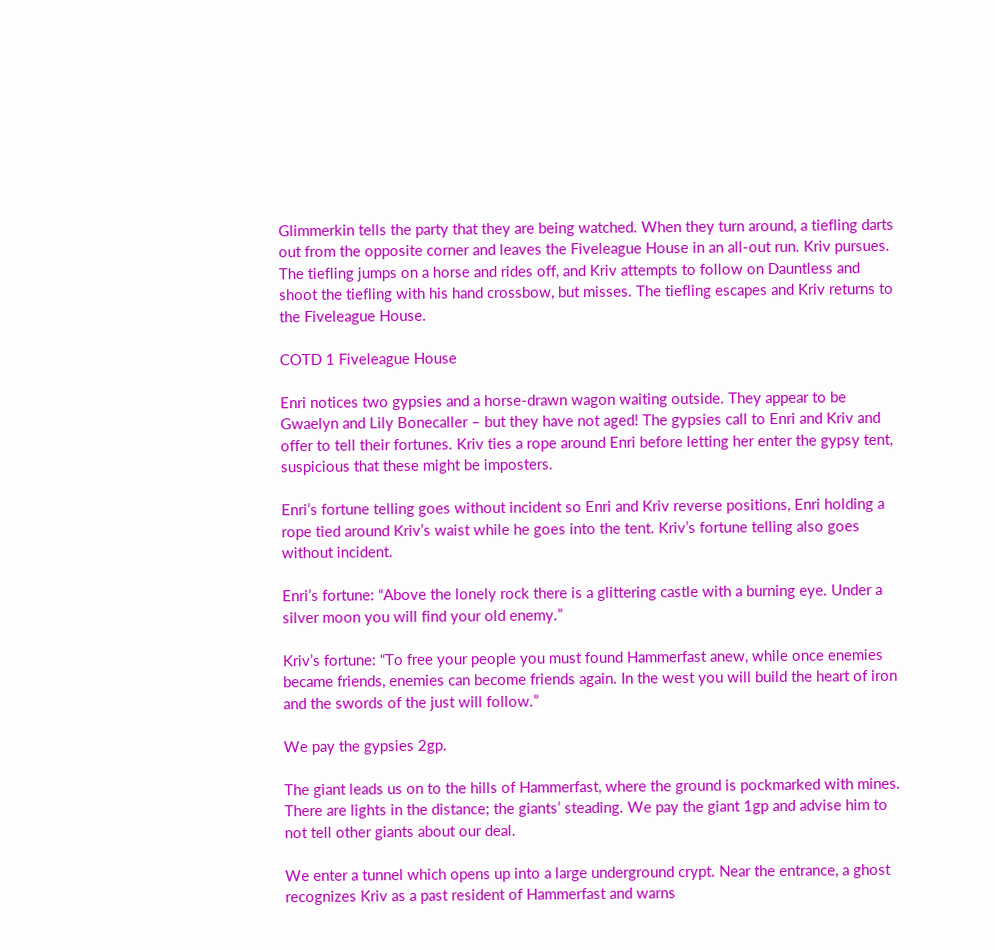Glimmerkin tells the party that they are being watched. When they turn around, a tiefling darts out from the opposite corner and leaves the Fiveleague House in an all-out run. Kriv pursues. The tiefling jumps on a horse and rides off, and Kriv attempts to follow on Dauntless and shoot the tiefling with his hand crossbow, but misses. The tiefling escapes and Kriv returns to the Fiveleague House.

COTD 1 Fiveleague House

Enri notices two gypsies and a horse-drawn wagon waiting outside. They appear to be Gwaelyn and Lily Bonecaller – but they have not aged! The gypsies call to Enri and Kriv and offer to tell their fortunes. Kriv ties a rope around Enri before letting her enter the gypsy tent, suspicious that these might be imposters.

Enri’s fortune telling goes without incident so Enri and Kriv reverse positions, Enri holding a rope tied around Kriv’s waist while he goes into the tent. Kriv’s fortune telling also goes without incident.

Enri’s fortune: “Above the lonely rock there is a glittering castle with a burning eye. Under a silver moon you will find your old enemy.”

Kriv’s fortune: “To free your people you must found Hammerfast anew, while once enemies became friends, enemies can become friends again. In the west you will build the heart of iron and the swords of the just will follow.”

We pay the gypsies 2gp.

The giant leads us on to the hills of Hammerfast, where the ground is pockmarked with mines. There are lights in the distance; the giants’ steading. We pay the giant 1gp and advise him to not tell other giants about our deal.

We enter a tunnel which opens up into a large underground crypt. Near the entrance, a ghost recognizes Kriv as a past resident of Hammerfast and warns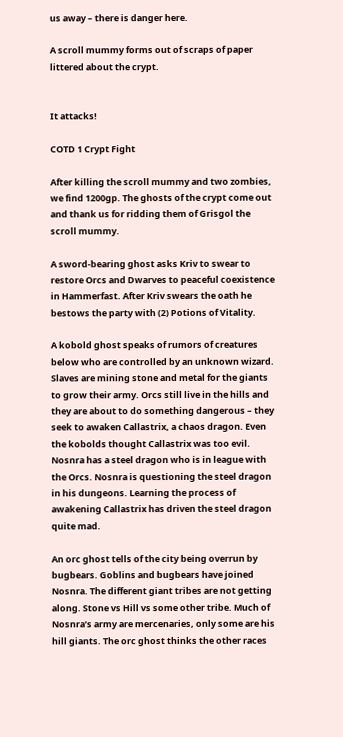us away – there is danger here.

A scroll mummy forms out of scraps of paper littered about the crypt.


It attacks!

COTD 1 Crypt Fight

After killing the scroll mummy and two zombies, we find 1200gp. The ghosts of the crypt come out and thank us for ridding them of Grisgol the scroll mummy.

A sword-bearing ghost asks Kriv to swear to restore Orcs and Dwarves to peaceful coexistence in Hammerfast. After Kriv swears the oath he bestows the party with (2) Potions of Vitality.

A kobold ghost speaks of rumors of creatures below who are controlled by an unknown wizard. Slaves are mining stone and metal for the giants to grow their army. Orcs still live in the hills and they are about to do something dangerous – they seek to awaken Callastrix, a chaos dragon. Even the kobolds thought Callastrix was too evil. Nosnra has a steel dragon who is in league with the Orcs. Nosnra is questioning the steel dragon in his dungeons. Learning the process of awakening Callastrix has driven the steel dragon quite mad.

An orc ghost tells of the city being overrun by bugbears. Goblins and bugbears have joined Nosnra. The different giant tribes are not getting along. Stone vs Hill vs some other tribe. Much of Nosnra’s army are mercenaries, only some are his hill giants. The orc ghost thinks the other races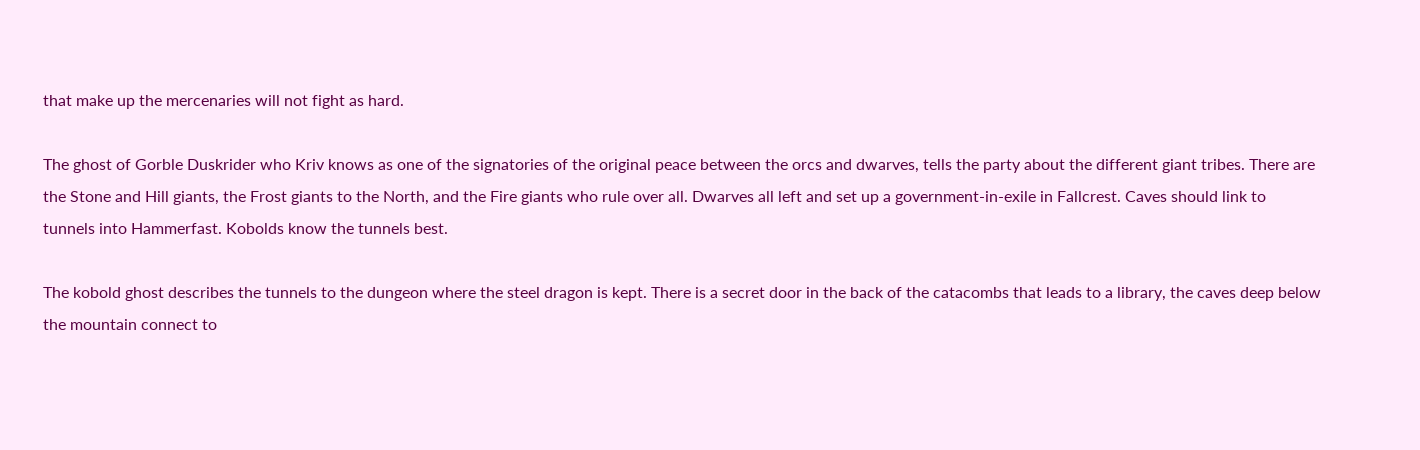that make up the mercenaries will not fight as hard.

The ghost of Gorble Duskrider who Kriv knows as one of the signatories of the original peace between the orcs and dwarves, tells the party about the different giant tribes. There are the Stone and Hill giants, the Frost giants to the North, and the Fire giants who rule over all. Dwarves all left and set up a government-in-exile in Fallcrest. Caves should link to tunnels into Hammerfast. Kobolds know the tunnels best.

The kobold ghost describes the tunnels to the dungeon where the steel dragon is kept. There is a secret door in the back of the catacombs that leads to a library, the caves deep below the mountain connect to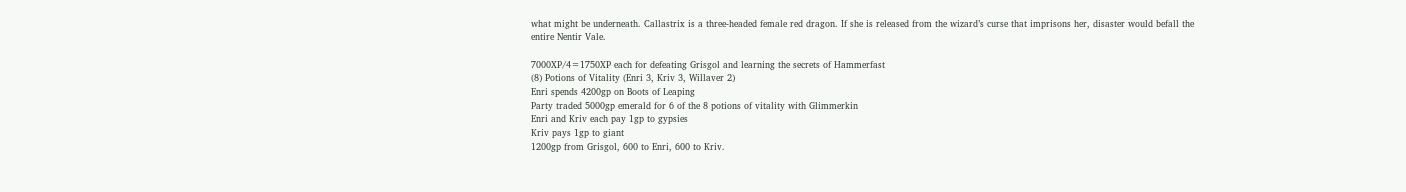what might be underneath. Callastrix is a three-headed female red dragon. If she is released from the wizard’s curse that imprisons her, disaster would befall the entire Nentir Vale.

7000XP/4=1750XP each for defeating Grisgol and learning the secrets of Hammerfast
(8) Potions of Vitality (Enri 3, Kriv 3, Willaver 2)
Enri spends 4200gp on Boots of Leaping
Party traded 5000gp emerald for 6 of the 8 potions of vitality with Glimmerkin
Enri and Kriv each pay 1gp to gypsies
Kriv pays 1gp to giant
1200gp from Grisgol, 600 to Enri, 600 to Kriv.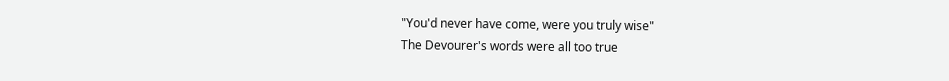"You'd never have come, were you truly wise"
The Devourer's words were all too true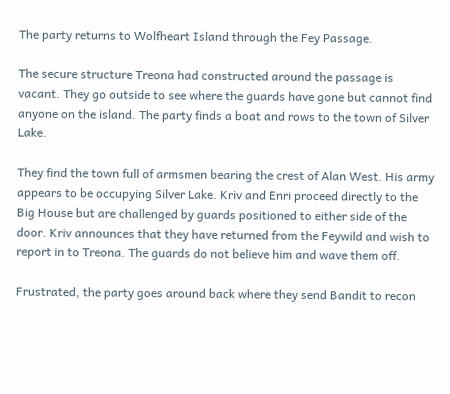The party returns to Wolfheart Island through the Fey Passage.

The secure structure Treona had constructed around the passage is vacant. They go outside to see where the guards have gone but cannot find anyone on the island. The party finds a boat and rows to the town of Silver Lake.

They find the town full of armsmen bearing the crest of Alan West. His army appears to be occupying Silver Lake. Kriv and Enri proceed directly to the Big House but are challenged by guards positioned to either side of the door. Kriv announces that they have returned from the Feywild and wish to report in to Treona. The guards do not believe him and wave them off.

Frustrated, the party goes around back where they send Bandit to recon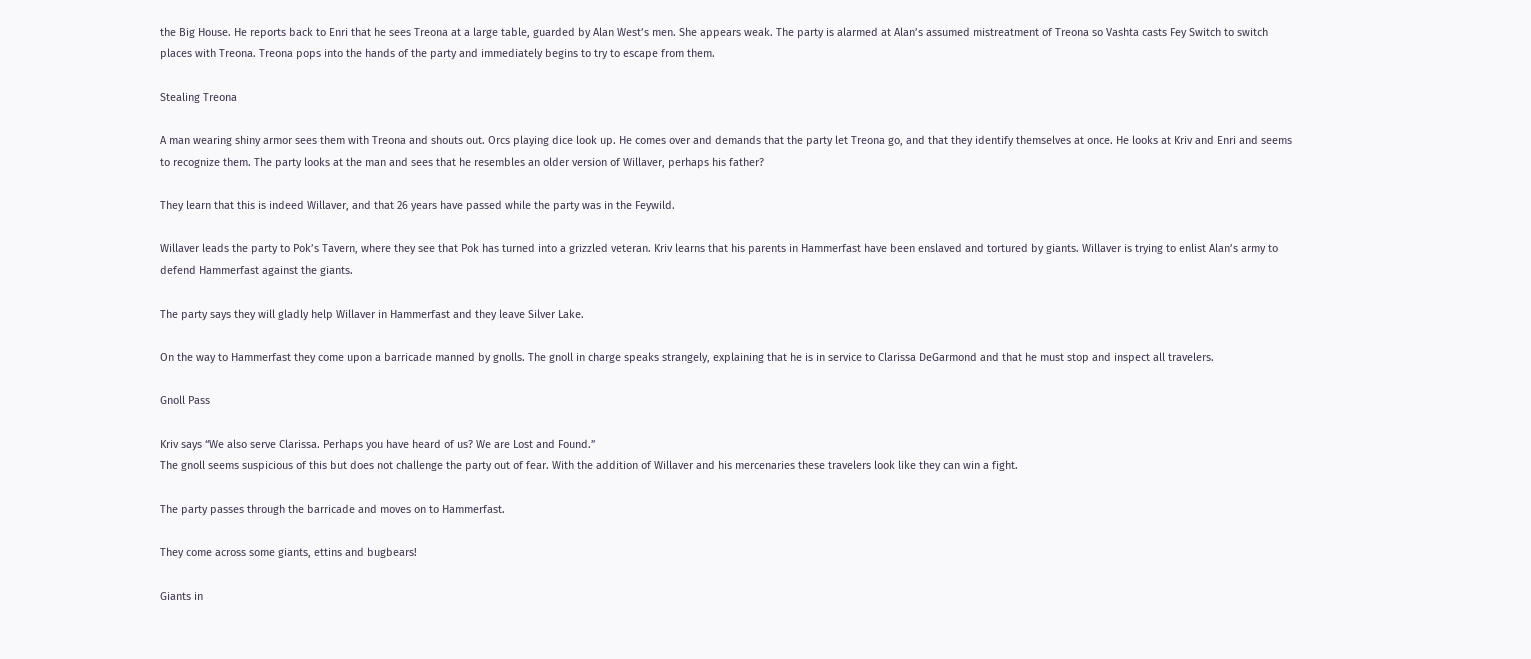the Big House. He reports back to Enri that he sees Treona at a large table, guarded by Alan West’s men. She appears weak. The party is alarmed at Alan’s assumed mistreatment of Treona so Vashta casts Fey Switch to switch places with Treona. Treona pops into the hands of the party and immediately begins to try to escape from them.

Stealing Treona

A man wearing shiny armor sees them with Treona and shouts out. Orcs playing dice look up. He comes over and demands that the party let Treona go, and that they identify themselves at once. He looks at Kriv and Enri and seems to recognize them. The party looks at the man and sees that he resembles an older version of Willaver, perhaps his father?

They learn that this is indeed Willaver, and that 26 years have passed while the party was in the Feywild.

Willaver leads the party to Pok’s Tavern, where they see that Pok has turned into a grizzled veteran. Kriv learns that his parents in Hammerfast have been enslaved and tortured by giants. Willaver is trying to enlist Alan’s army to defend Hammerfast against the giants.

The party says they will gladly help Willaver in Hammerfast and they leave Silver Lake.

On the way to Hammerfast they come upon a barricade manned by gnolls. The gnoll in charge speaks strangely, explaining that he is in service to Clarissa DeGarmond and that he must stop and inspect all travelers.

Gnoll Pass

Kriv says “We also serve Clarissa. Perhaps you have heard of us? We are Lost and Found.”
The gnoll seems suspicious of this but does not challenge the party out of fear. With the addition of Willaver and his mercenaries these travelers look like they can win a fight.

The party passes through the barricade and moves on to Hammerfast.

They come across some giants, ettins and bugbears!

Giants in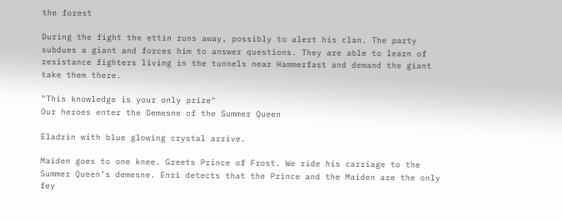the forest

During the fight the ettin runs away, possibly to alert his clan. The party subdues a giant and forces him to answer questions. They are able to learn of resistance fighters living in the tunnels near Hammerfast and demand the giant take them there.

"This knowledge is your only prize"
Our heroes enter the Demesne of the Summer Queen

Eladrin with blue glowing crystal arrive.

Maiden goes to one knee. Greets Prince of Frost. We ride his carriage to the Summer Queen’s demesne. Enri detects that the Prince and the Maiden are the only fey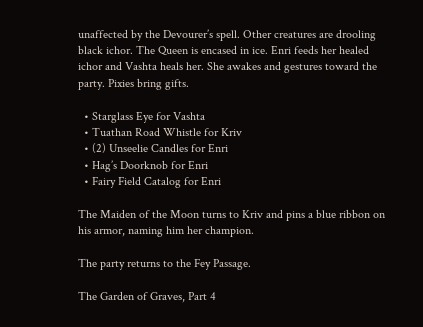unaffected by the Devourer’s spell. Other creatures are drooling black ichor. The Queen is encased in ice. Enri feeds her healed ichor and Vashta heals her. She awakes and gestures toward the party. Pixies bring gifts.

  • Starglass Eye for Vashta
  • Tuathan Road Whistle for Kriv
  • (2) Unseelie Candles for Enri
  • Hag’s Doorknob for Enri
  • Fairy Field Catalog for Enri

The Maiden of the Moon turns to Kriv and pins a blue ribbon on his armor, naming him her champion.

The party returns to the Fey Passage.

The Garden of Graves, Part 4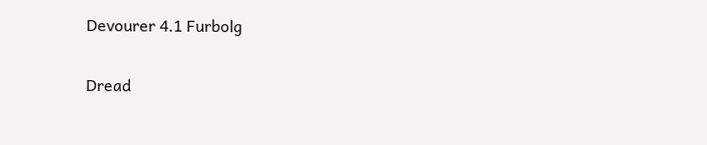Devourer 4.1 Furbolg

Dread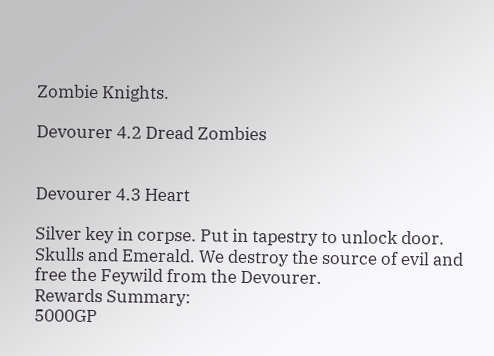Zombie Knights.

Devourer 4.2 Dread Zombies


Devourer 4.3 Heart

Silver key in corpse. Put in tapestry to unlock door.
Skulls and Emerald. We destroy the source of evil and free the Feywild from the Devourer.
Rewards Summary:
5000GP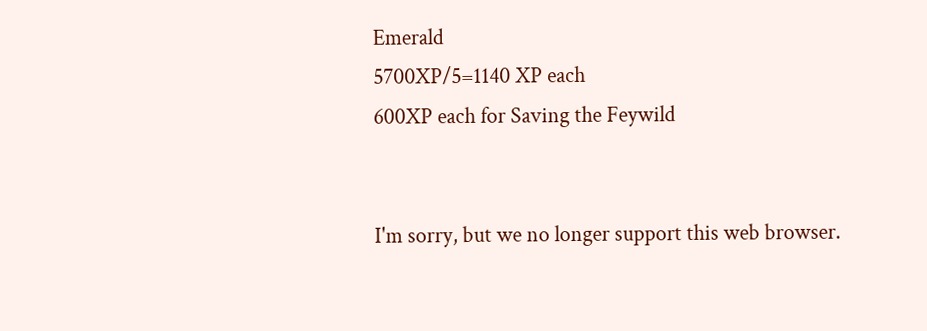Emerald
5700XP/5=1140 XP each
600XP each for Saving the Feywild


I'm sorry, but we no longer support this web browser.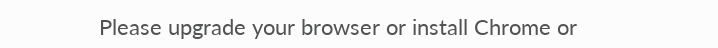Please upgrade your browser or install Chrome or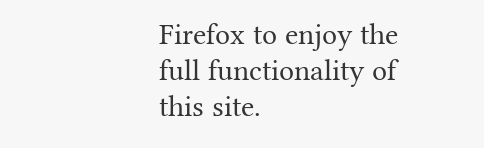Firefox to enjoy the full functionality of this site.